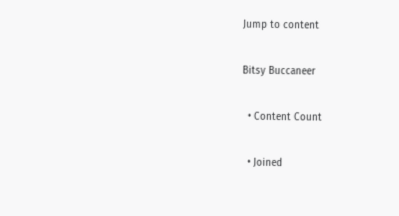Jump to content

Bitsy Buccaneer

  • Content Count

  • Joined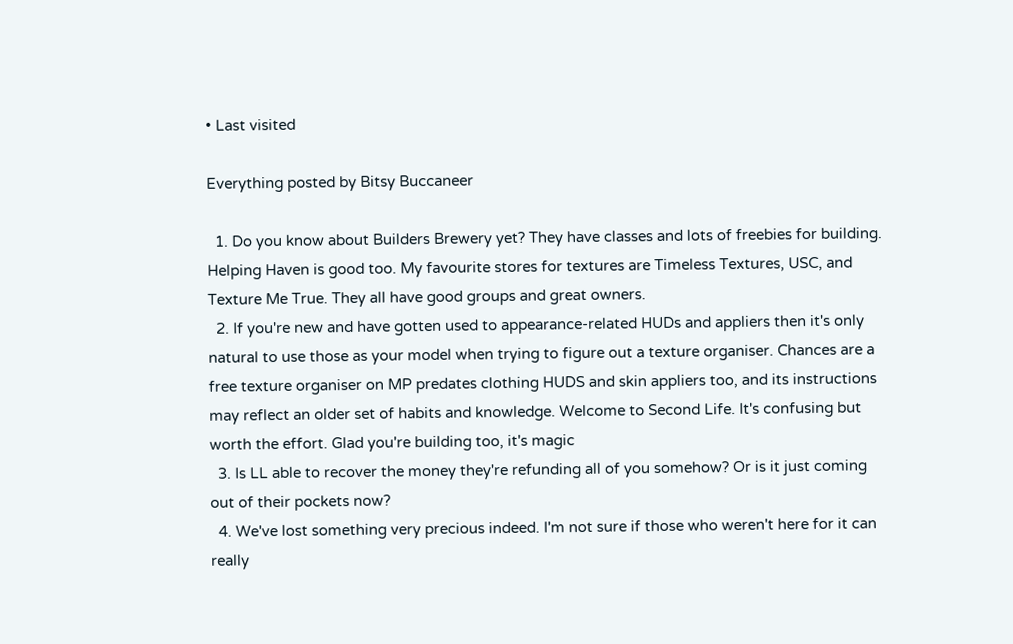• Last visited

Everything posted by Bitsy Buccaneer

  1. Do you know about Builders Brewery yet? They have classes and lots of freebies for building. Helping Haven is good too. My favourite stores for textures are Timeless Textures, USC, and Texture Me True. They all have good groups and great owners.
  2. If you're new and have gotten used to appearance-related HUDs and appliers then it's only natural to use those as your model when trying to figure out a texture organiser. Chances are a free texture organiser on MP predates clothing HUDS and skin appliers too, and its instructions may reflect an older set of habits and knowledge. Welcome to Second Life. It's confusing but worth the effort. Glad you're building too, it's magic
  3. Is LL able to recover the money they're refunding all of you somehow? Or is it just coming out of their pockets now?
  4. We've lost something very precious indeed. I'm not sure if those who weren't here for it can really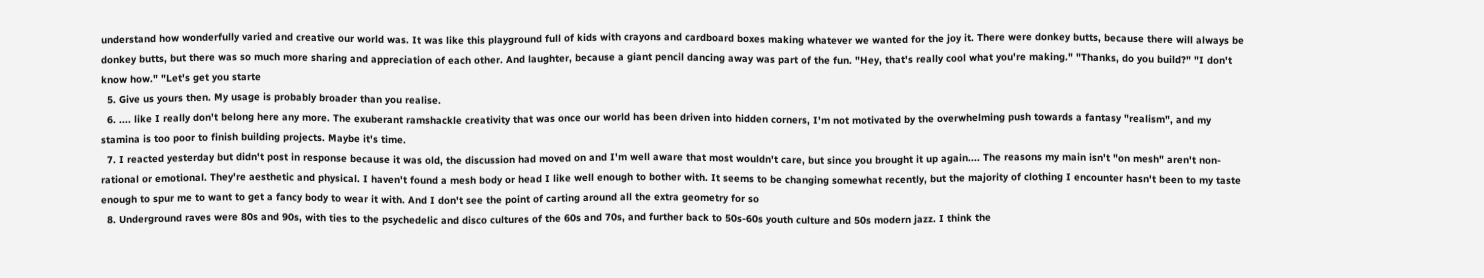understand how wonderfully varied and creative our world was. It was like this playground full of kids with crayons and cardboard boxes making whatever we wanted for the joy it. There were donkey butts, because there will always be donkey butts, but there was so much more sharing and appreciation of each other. And laughter, because a giant pencil dancing away was part of the fun. "Hey, that's really cool what you're making." "Thanks, do you build?" "I don't know how." "Let's get you starte
  5. Give us yours then. My usage is probably broader than you realise.
  6. .... like I really don't belong here any more. The exuberant ramshackle creativity that was once our world has been driven into hidden corners, I'm not motivated by the overwhelming push towards a fantasy "realism", and my stamina is too poor to finish building projects. Maybe it's time.
  7. I reacted yesterday but didn't post in response because it was old, the discussion had moved on and I'm well aware that most wouldn't care, but since you brought it up again.... The reasons my main isn't "on mesh" aren't non-rational or emotional. They're aesthetic and physical. I haven't found a mesh body or head I like well enough to bother with. It seems to be changing somewhat recently, but the majority of clothing I encounter hasn't been to my taste enough to spur me to want to get a fancy body to wear it with. And I don't see the point of carting around all the extra geometry for so
  8. Underground raves were 80s and 90s, with ties to the psychedelic and disco cultures of the 60s and 70s, and further back to 50s-60s youth culture and 50s modern jazz. I think the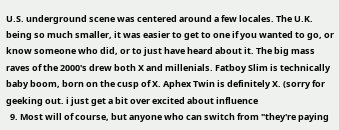U.S. underground scene was centered around a few locales. The U.K. being so much smaller, it was easier to get to one if you wanted to go, or know someone who did, or to just have heard about it. The big mass raves of the 2000's drew both X and millenials. Fatboy Slim is technically baby boom, born on the cusp of X. Aphex Twin is definitely X. (sorry for geeking out. i just get a bit over excited about influence
  9. Most will of course, but anyone who can switch from "they're paying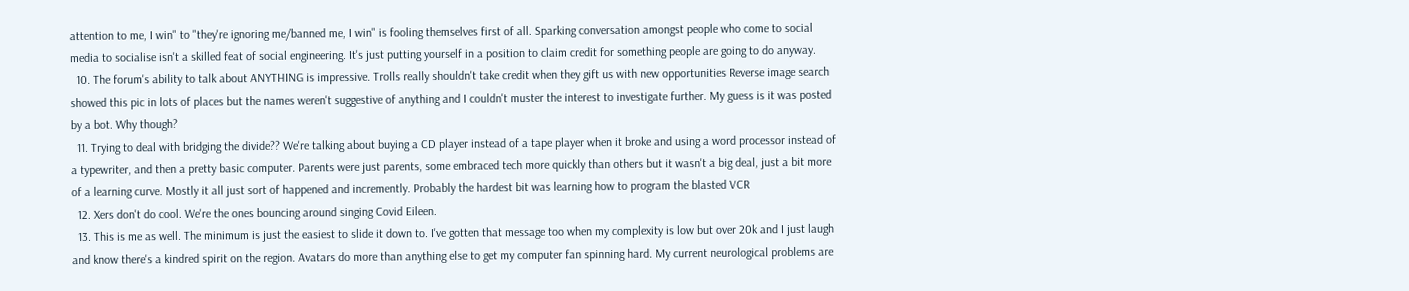attention to me, I win" to "they're ignoring me/banned me, I win" is fooling themselves first of all. Sparking conversation amongst people who come to social media to socialise isn't a skilled feat of social engineering. It's just putting yourself in a position to claim credit for something people are going to do anyway.
  10. The forum's ability to talk about ANYTHING is impressive. Trolls really shouldn't take credit when they gift us with new opportunities Reverse image search showed this pic in lots of places but the names weren't suggestive of anything and I couldn't muster the interest to investigate further. My guess is it was posted by a bot. Why though?
  11. Trying to deal with bridging the divide?? We're talking about buying a CD player instead of a tape player when it broke and using a word processor instead of a typewriter, and then a pretty basic computer. Parents were just parents, some embraced tech more quickly than others but it wasn't a big deal, just a bit more of a learning curve. Mostly it all just sort of happened and incremently. Probably the hardest bit was learning how to program the blasted VCR
  12. Xers don't do cool. We're the ones bouncing around singing Covid Eileen.
  13. This is me as well. The minimum is just the easiest to slide it down to. I've gotten that message too when my complexity is low but over 20k and I just laugh and know there's a kindred spirit on the region. Avatars do more than anything else to get my computer fan spinning hard. My current neurological problems are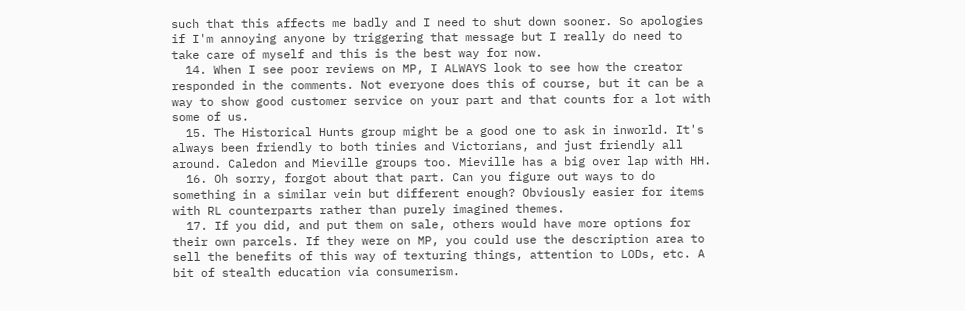such that this affects me badly and I need to shut down sooner. So apologies if I'm annoying anyone by triggering that message but I really do need to take care of myself and this is the best way for now.
  14. When I see poor reviews on MP, I ALWAYS look to see how the creator responded in the comments. Not everyone does this of course, but it can be a way to show good customer service on your part and that counts for a lot with some of us.
  15. The Historical Hunts group might be a good one to ask in inworld. It's always been friendly to both tinies and Victorians, and just friendly all around. Caledon and Mieville groups too. Mieville has a big over lap with HH.
  16. Oh sorry, forgot about that part. Can you figure out ways to do something in a similar vein but different enough? Obviously easier for items with RL counterparts rather than purely imagined themes.
  17. If you did, and put them on sale, others would have more options for their own parcels. If they were on MP, you could use the description area to sell the benefits of this way of texturing things, attention to LODs, etc. A bit of stealth education via consumerism.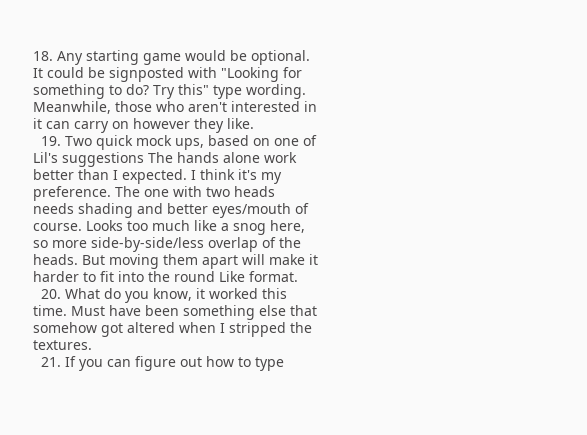18. Any starting game would be optional. It could be signposted with "Looking for something to do? Try this" type wording. Meanwhile, those who aren't interested in it can carry on however they like.
  19. Two quick mock ups, based on one of Lil's suggestions The hands alone work better than I expected. I think it's my preference. The one with two heads needs shading and better eyes/mouth of course. Looks too much like a snog here, so more side-by-side/less overlap of the heads. But moving them apart will make it harder to fit into the round Like format.
  20. What do you know, it worked this time. Must have been something else that somehow got altered when I stripped the textures.
  21. If you can figure out how to type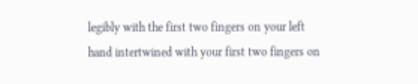legibly with the first two fingers on your left hand intertwined with your first two fingers on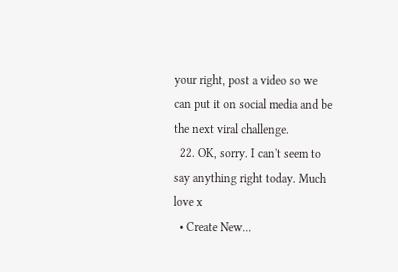your right, post a video so we can put it on social media and be the next viral challenge.
  22. OK, sorry. I can't seem to say anything right today. Much love x
  • Create New...